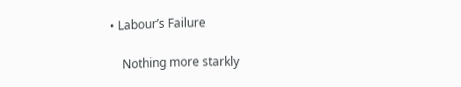• Labour’s Failure

    Nothing more starkly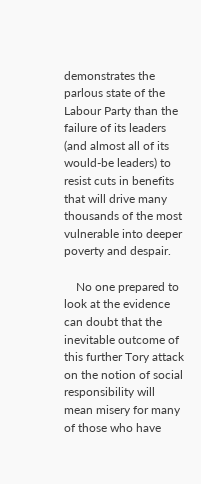demonstrates the parlous state of the Labour Party than the failure of its leaders (and almost all of its would-be leaders) to resist cuts in benefits that will drive many thousands of the most vulnerable into deeper poverty and despair.

    No one prepared to look at the evidence can doubt that the inevitable outcome of this further Tory attack on the notion of social responsibility will mean misery for many of those who have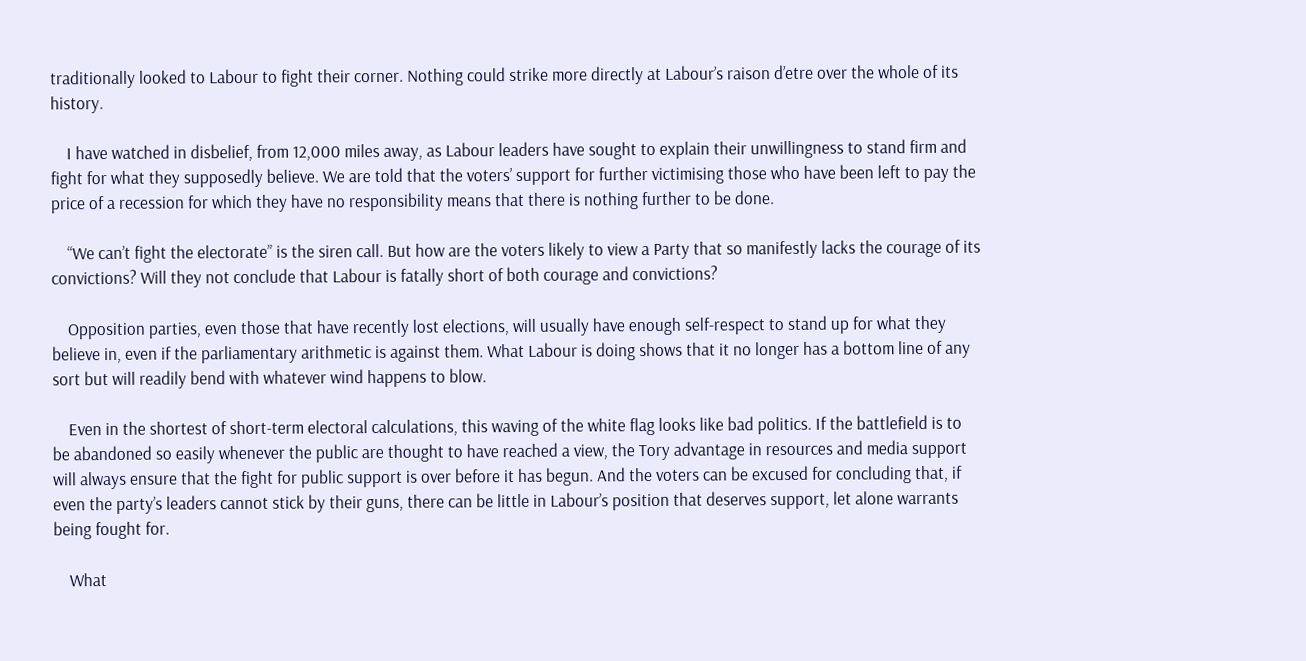traditionally looked to Labour to fight their corner. Nothing could strike more directly at Labour’s raison d’etre over the whole of its history.

    I have watched in disbelief, from 12,000 miles away, as Labour leaders have sought to explain their unwillingness to stand firm and fight for what they supposedly believe. We are told that the voters’ support for further victimising those who have been left to pay the price of a recession for which they have no responsibility means that there is nothing further to be done.

    “We can’t fight the electorate” is the siren call. But how are the voters likely to view a Party that so manifestly lacks the courage of its convictions? Will they not conclude that Labour is fatally short of both courage and convictions?

    Opposition parties, even those that have recently lost elections, will usually have enough self-respect to stand up for what they believe in, even if the parliamentary arithmetic is against them. What Labour is doing shows that it no longer has a bottom line of any sort but will readily bend with whatever wind happens to blow.

    Even in the shortest of short-term electoral calculations, this waving of the white flag looks like bad politics. If the battlefield is to be abandoned so easily whenever the public are thought to have reached a view, the Tory advantage in resources and media support will always ensure that the fight for public support is over before it has begun. And the voters can be excused for concluding that, if even the party’s leaders cannot stick by their guns, there can be little in Labour’s position that deserves support, let alone warrants being fought for.

    What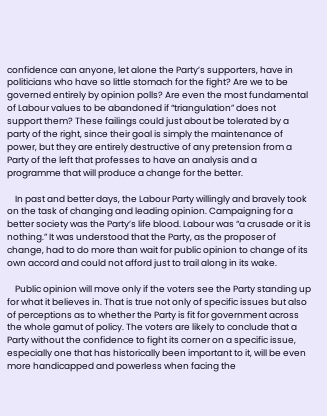confidence can anyone, let alone the Party’s supporters, have in politicians who have so little stomach for the fight? Are we to be governed entirely by opinion polls? Are even the most fundamental of Labour values to be abandoned if “triangulation” does not support them? These failings could just about be tolerated by a party of the right, since their goal is simply the maintenance of power, but they are entirely destructive of any pretension from a Party of the left that professes to have an analysis and a programme that will produce a change for the better.

    In past and better days, the Labour Party willingly and bravely took on the task of changing and leading opinion. Campaigning for a better society was the Party’s life blood. Labour was “a crusade or it is nothing.” It was understood that the Party, as the proposer of change, had to do more than wait for public opinion to change of its own accord and could not afford just to trail along in its wake.

    Public opinion will move only if the voters see the Party standing up for what it believes in. That is true not only of specific issues but also of perceptions as to whether the Party is fit for government across the whole gamut of policy. The voters are likely to conclude that a Party without the confidence to fight its corner on a specific issue, especially one that has historically been important to it, will be even more handicapped and powerless when facing the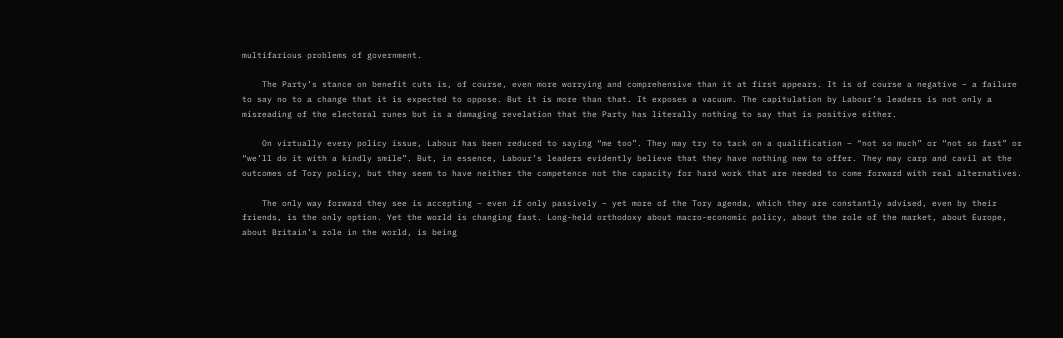multifarious problems of government.

    The Party’s stance on benefit cuts is, of course, even more worrying and comprehensive than it at first appears. It is of course a negative – a failure to say no to a change that it is expected to oppose. But it is more than that. It exposes a vacuum. The capitulation by Labour’s leaders is not only a misreading of the electoral runes but is a damaging revelation that the Party has literally nothing to say that is positive either.

    On virtually every policy issue, Labour has been reduced to saying “me too”. They may try to tack on a qualification – “not so much” or “not so fast” or “we’ll do it with a kindly smile”. But, in essence, Labour’s leaders evidently believe that they have nothing new to offer. They may carp and cavil at the outcomes of Tory policy, but they seem to have neither the competence not the capacity for hard work that are needed to come forward with real alternatives.

    The only way forward they see is accepting – even if only passively – yet more of the Tory agenda, which they are constantly advised, even by their friends, is the only option. Yet the world is changing fast. Long-held orthodoxy about macro-economic policy, about the role of the market, about Europe, about Britain’s role in the world, is being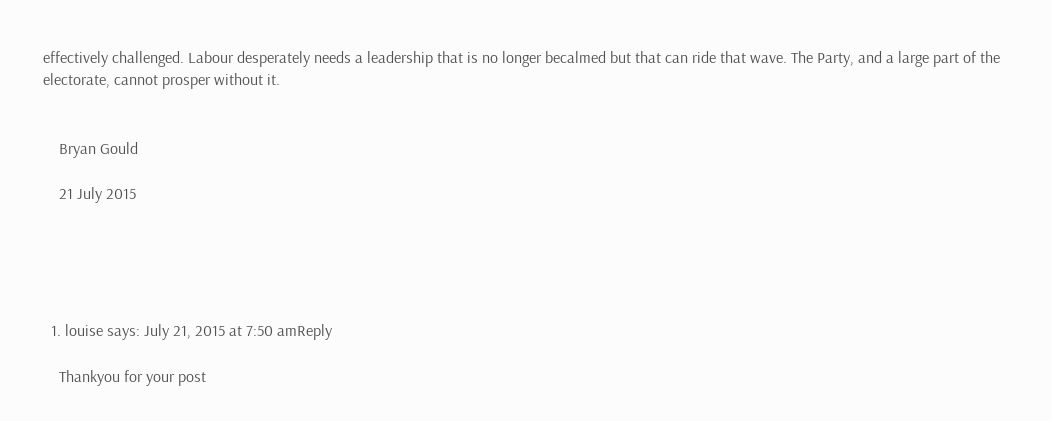effectively challenged. Labour desperately needs a leadership that is no longer becalmed but that can ride that wave. The Party, and a large part of the electorate, cannot prosper without it.


    Bryan Gould

    21 July 2015





  1. louise says: July 21, 2015 at 7:50 amReply

    Thankyou for your post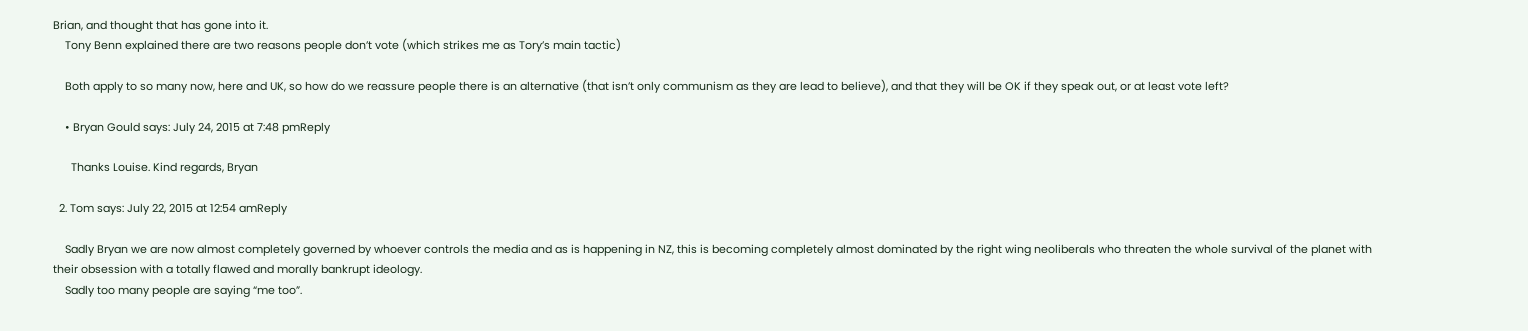Brian, and thought that has gone into it.
    Tony Benn explained there are two reasons people don’t vote (which strikes me as Tory’s main tactic)

    Both apply to so many now, here and UK, so how do we reassure people there is an alternative (that isn’t only communism as they are lead to believe), and that they will be OK if they speak out, or at least vote left?

    • Bryan Gould says: July 24, 2015 at 7:48 pmReply

      Thanks Louise. Kind regards, Bryan

  2. Tom says: July 22, 2015 at 12:54 amReply

    Sadly Bryan we are now almost completely governed by whoever controls the media and as is happening in NZ, this is becoming completely almost dominated by the right wing neoliberals who threaten the whole survival of the planet with their obsession with a totally flawed and morally bankrupt ideology.
    Sadly too many people are saying “me too”.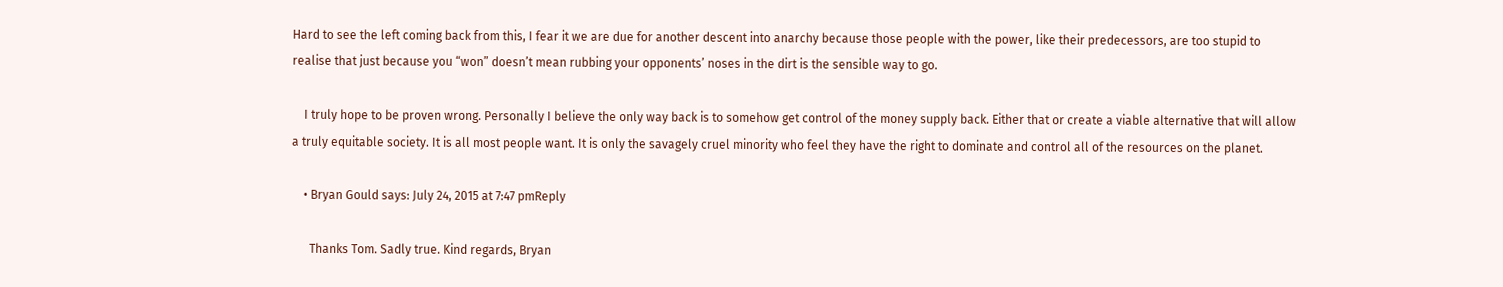Hard to see the left coming back from this, I fear it we are due for another descent into anarchy because those people with the power, like their predecessors, are too stupid to realise that just because you “won” doesn’t mean rubbing your opponents’ noses in the dirt is the sensible way to go.

    I truly hope to be proven wrong. Personally I believe the only way back is to somehow get control of the money supply back. Either that or create a viable alternative that will allow a truly equitable society. It is all most people want. It is only the savagely cruel minority who feel they have the right to dominate and control all of the resources on the planet.

    • Bryan Gould says: July 24, 2015 at 7:47 pmReply

      Thanks Tom. Sadly true. Kind regards, Bryan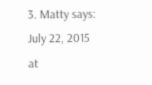3. Matty says: July 22, 2015 at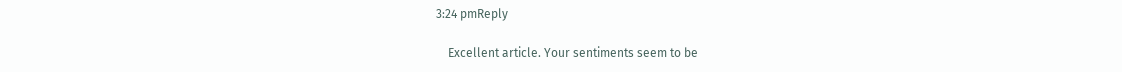3:24 pmReply

    Excellent article. Your sentiments seem to be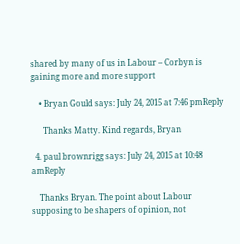shared by many of us in Labour – Corbyn is gaining more and more support

    • Bryan Gould says: July 24, 2015 at 7:46 pmReply

      Thanks Matty. Kind regards, Bryan

  4. paul brownrigg says: July 24, 2015 at 10:48 amReply

    Thanks Bryan. The point about Labour supposing to be shapers of opinion, not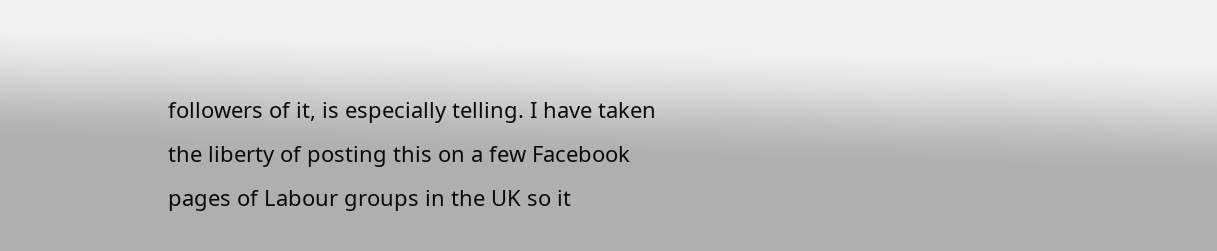followers of it, is especially telling. I have taken the liberty of posting this on a few Facebook pages of Labour groups in the UK so it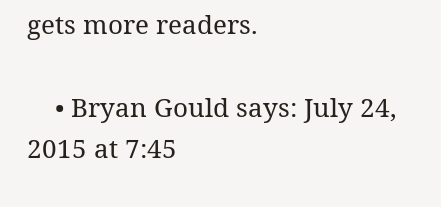gets more readers.

    • Bryan Gould says: July 24, 2015 at 7:45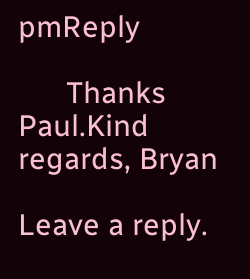pmReply

      Thanks Paul.Kind regards, Bryan

Leave a reply.